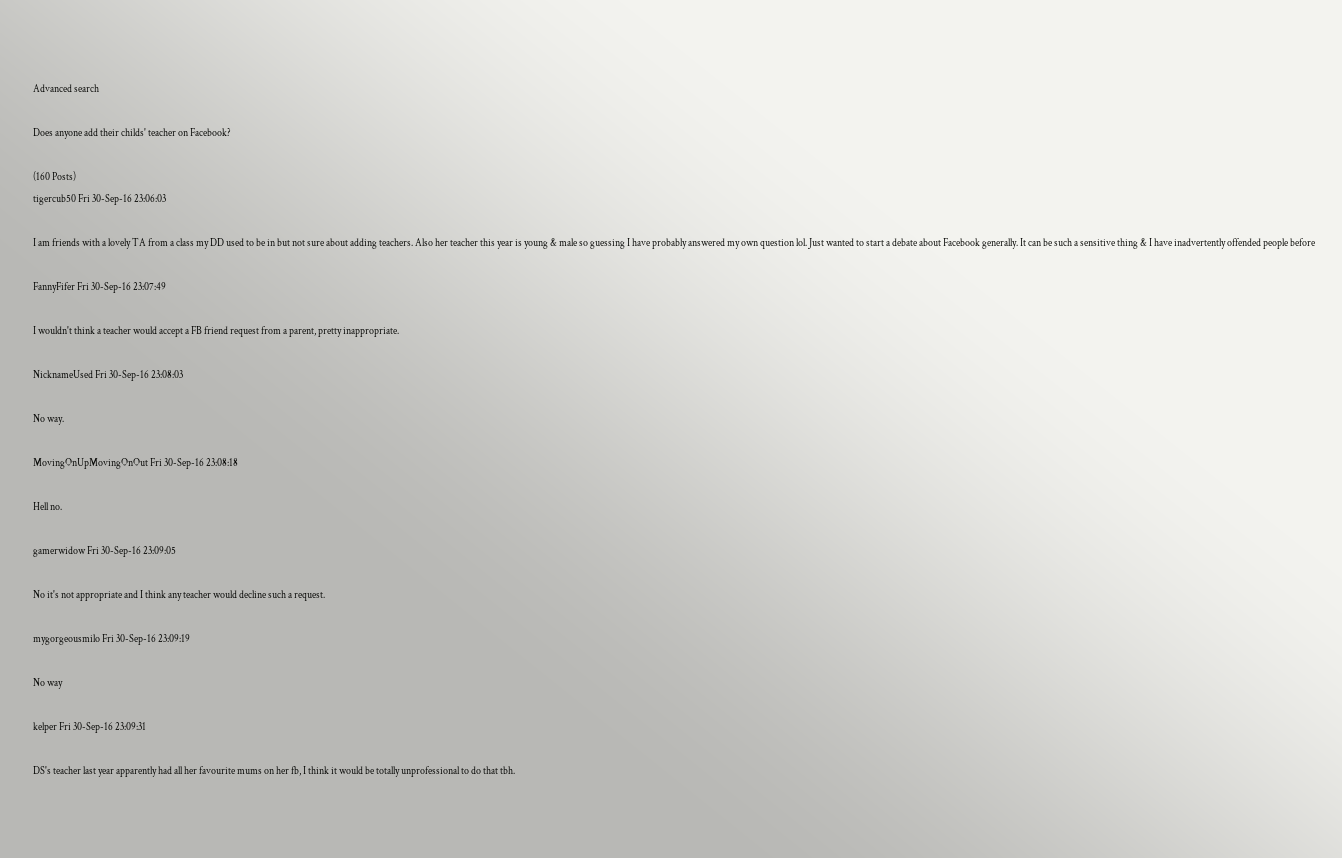Advanced search

Does anyone add their childs' teacher on Facebook?

(160 Posts)
tigercub50 Fri 30-Sep-16 23:06:03

I am friends with a lovely TA from a class my DD used to be in but not sure about adding teachers. Also her teacher this year is young & male so guessing I have probably answered my own question lol. Just wanted to start a debate about Facebook generally. It can be such a sensitive thing & I have inadvertently offended people before

FannyFifer Fri 30-Sep-16 23:07:49

I wouldn't think a teacher would accept a FB friend request from a parent, pretty inappropriate.

NicknameUsed Fri 30-Sep-16 23:08:03

No way.

MovingOnUpMovingOnOut Fri 30-Sep-16 23:08:18

Hell no.

gamerwidow Fri 30-Sep-16 23:09:05

No it's not appropriate and I think any teacher would decline such a request.

mygorgeousmilo Fri 30-Sep-16 23:09:19

No way

kelper Fri 30-Sep-16 23:09:31

DS's teacher last year apparently had all her favourite mums on her fb, I think it would be totally unprofessional to do that tbh.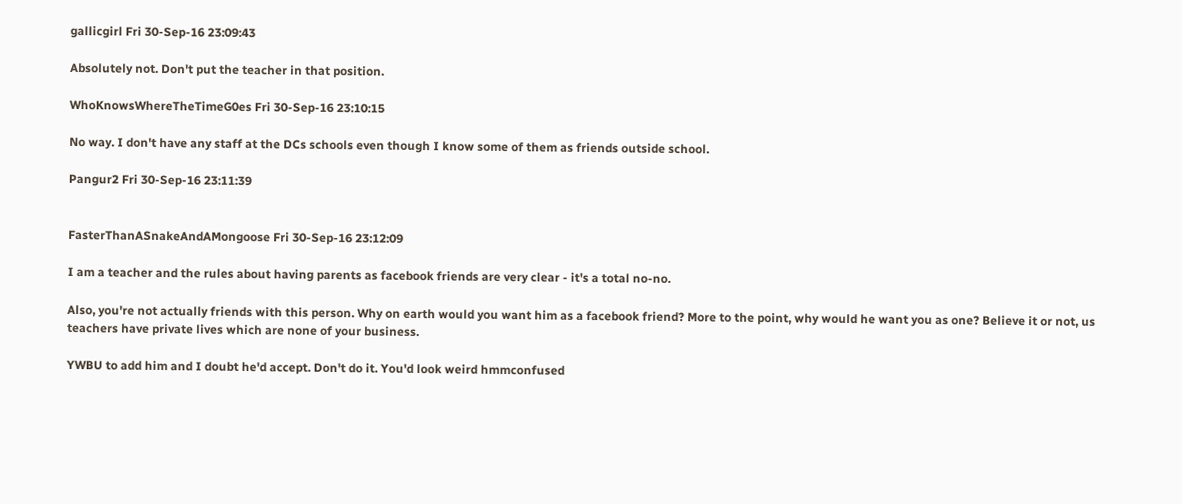gallicgirl Fri 30-Sep-16 23:09:43

Absolutely not. Don't put the teacher in that position.

WhoKnowsWhereTheTimeG0es Fri 30-Sep-16 23:10:15

No way. I don't have any staff at the DCs schools even though I know some of them as friends outside school.

Pangur2 Fri 30-Sep-16 23:11:39


FasterThanASnakeAndAMongoose Fri 30-Sep-16 23:12:09

I am a teacher and the rules about having parents as facebook friends are very clear - it's a total no-no.

Also, you're not actually friends with this person. Why on earth would you want him as a facebook friend? More to the point, why would he want you as one? Believe it or not, us teachers have private lives which are none of your business.

YWBU to add him and I doubt he'd accept. Don't do it. You'd look weird hmmconfused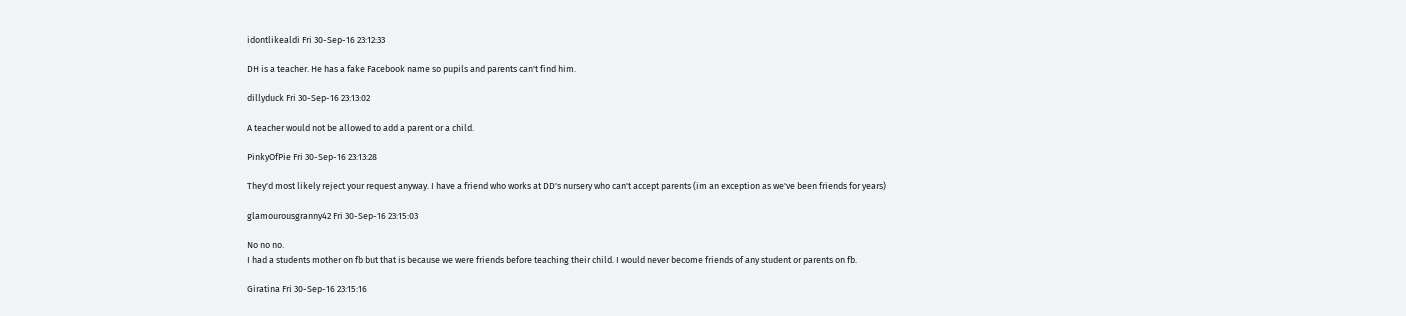idontlikealdi Fri 30-Sep-16 23:12:33

DH is a teacher. He has a fake Facebook name so pupils and parents can't find him.

dillyduck Fri 30-Sep-16 23:13:02

A teacher would not be allowed to add a parent or a child.

PinkyOfPie Fri 30-Sep-16 23:13:28

They'd most likely reject your request anyway. I have a friend who works at DD's nursery who can't accept parents (im an exception as we've been friends for years)

glamourousgranny42 Fri 30-Sep-16 23:15:03

No no no.
I had a students mother on fb but that is because we were friends before teaching their child. I would never become friends of any student or parents on fb.

Giratina Fri 30-Sep-16 23:15:16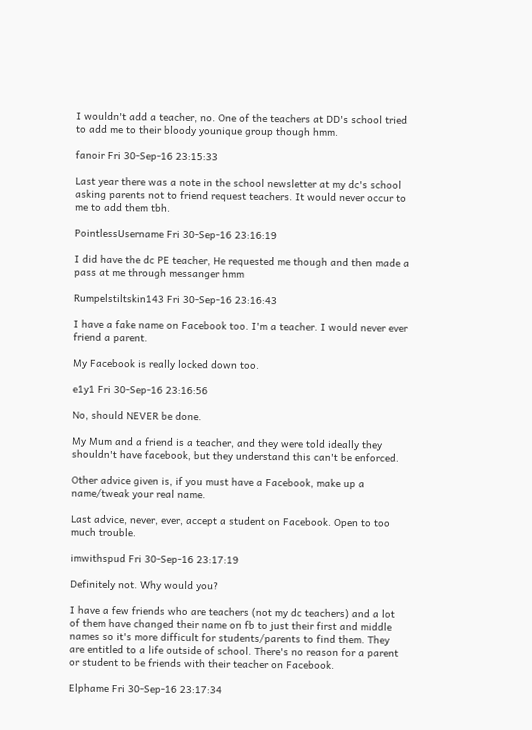I wouldn't add a teacher, no. One of the teachers at DD's school tried to add me to their bloody younique group though hmm.

fanoir Fri 30-Sep-16 23:15:33

Last year there was a note in the school newsletter at my dc's school asking parents not to friend request teachers. It would never occur to me to add them tbh.

PointlessUsername Fri 30-Sep-16 23:16:19

I did have the dc PE teacher, He requested me though and then made a pass at me through messanger hmm

Rumpelstiltskin143 Fri 30-Sep-16 23:16:43

I have a fake name on Facebook too. I'm a teacher. I would never ever friend a parent.

My Facebook is really locked down too.

e1y1 Fri 30-Sep-16 23:16:56

No, should NEVER be done.

My Mum and a friend is a teacher, and they were told ideally they shouldn't have facebook, but they understand this can't be enforced.

Other advice given is, if you must have a Facebook, make up a name/tweak your real name.

Last advice, never, ever, accept a student on Facebook. Open to too much trouble.

imwithspud Fri 30-Sep-16 23:17:19

Definitely not. Why would you?

I have a few friends who are teachers (not my dc teachers) and a lot of them have changed their name on fb to just their first and middle names so it's more difficult for students/parents to find them. They are entitled to a life outside of school. There's no reason for a parent or student to be friends with their teacher on Facebook.

Elphame Fri 30-Sep-16 23:17:34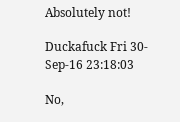Absolutely not!

Duckafuck Fri 30-Sep-16 23:18:03

No,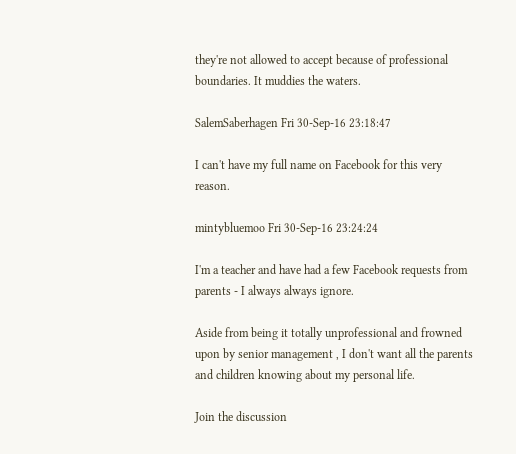they're not allowed to accept because of professional boundaries. It muddies the waters.

SalemSaberhagen Fri 30-Sep-16 23:18:47

I can't have my full name on Facebook for this very reason.

mintybluemoo Fri 30-Sep-16 23:24:24

I'm a teacher and have had a few Facebook requests from parents - I always always ignore.

Aside from being it totally unprofessional and frowned upon by senior management , I don't want all the parents and children knowing about my personal life.

Join the discussion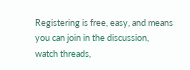Registering is free, easy, and means you can join in the discussion, watch threads,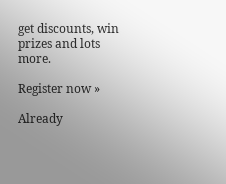get discounts, win prizes and lots more.

Register now »

Already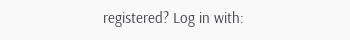registered? Log in with: